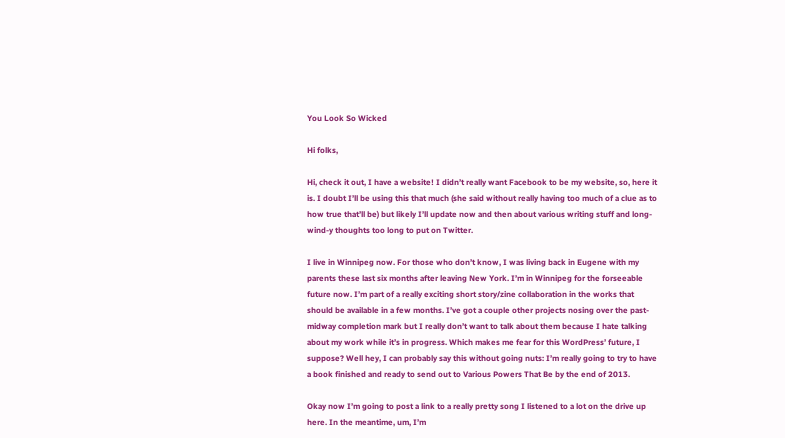You Look So Wicked

Hi folks,

Hi, check it out, I have a website! I didn’t really want Facebook to be my website, so, here it is. I doubt I’ll be using this that much (she said without really having too much of a clue as to how true that’ll be) but likely I’ll update now and then about various writing stuff and long-wind-y thoughts too long to put on Twitter.

I live in Winnipeg now. For those who don’t know, I was living back in Eugene with my parents these last six months after leaving New York. I’m in Winnipeg for the forseeable future now. I’m part of a really exciting short story/zine collaboration in the works that should be available in a few months. I’ve got a couple other projects nosing over the past-midway completion mark but I really don’t want to talk about them because I hate talking about my work while it’s in progress. Which makes me fear for this WordPress’ future, I suppose? Well hey, I can probably say this without going nuts: I’m really going to try to have a book finished and ready to send out to Various Powers That Be by the end of 2013.

Okay now I’m going to post a link to a really pretty song I listened to a lot on the drive up here. In the meantime, um, I’m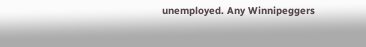unemployed. Any Winnipeggers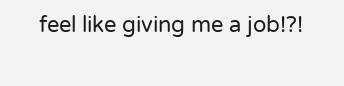feel like giving me a job!?!